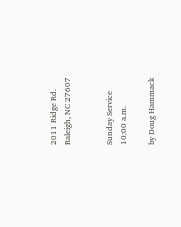2011 Ridge Rd.
Raleigh, NC 27607


Sunday Service
10:00 a.m.

by Doug Hammack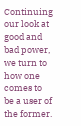Continuing our look at good and bad power, we turn to how one comes to be a user of the former.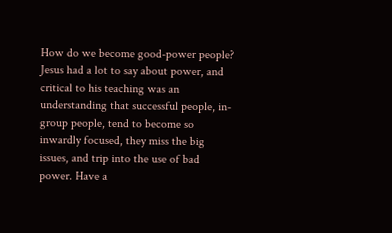How do we become good-power people? Jesus had a lot to say about power, and critical to his teaching was an understanding that successful people, in-group people, tend to become so inwardly focused, they miss the big issues, and trip into the use of bad power. Have a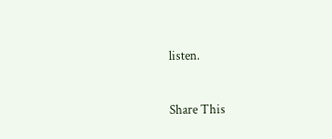listen.


Share This